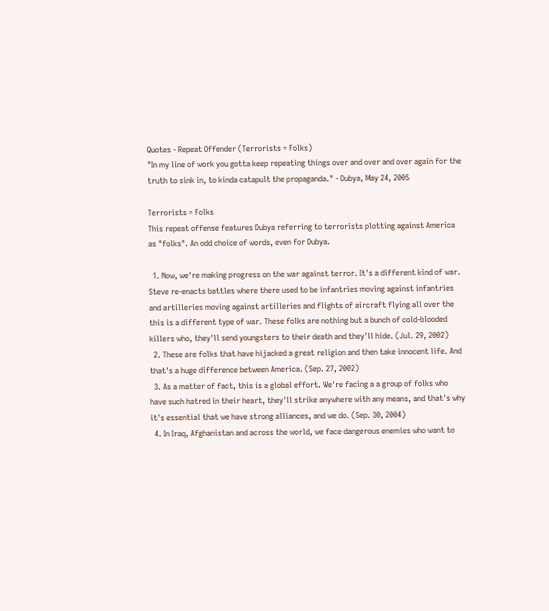Quotes - Repeat Offender (Terrorists = Folks)
"In my line of work you gotta keep repeating things over and over and over again for the truth to sink in, to kinda catapult the propaganda." - Dubya, May 24, 2005

Terrorists = Folks
This repeat offense features Dubya referring to terrorists plotting against America as "folks". An odd choice of words, even for Dubya.

  1. Now, we're making progress on the war against terror. It's a different kind of war. Steve re-enacts battles where there used to be infantries moving against infantries and artilleries moving against artilleries and flights of aircraft flying all over the this is a different type of war. These folks are nothing but a bunch of cold-blooded killers who, they'll send youngsters to their death and they'll hide. (Jul. 29, 2002)
  2. These are folks that have hijacked a great religion and then take innocent life. And that's a huge difference between America. (Sep. 27, 2002)
  3. As a matter of fact, this is a global effort. We're facing a a group of folks who have such hatred in their heart, they'll strike anywhere with any means, and that's why it's essential that we have strong alliances, and we do. (Sep. 30, 2004)
  4. In Iraq, Afghanistan and across the world, we face dangerous enemies who want to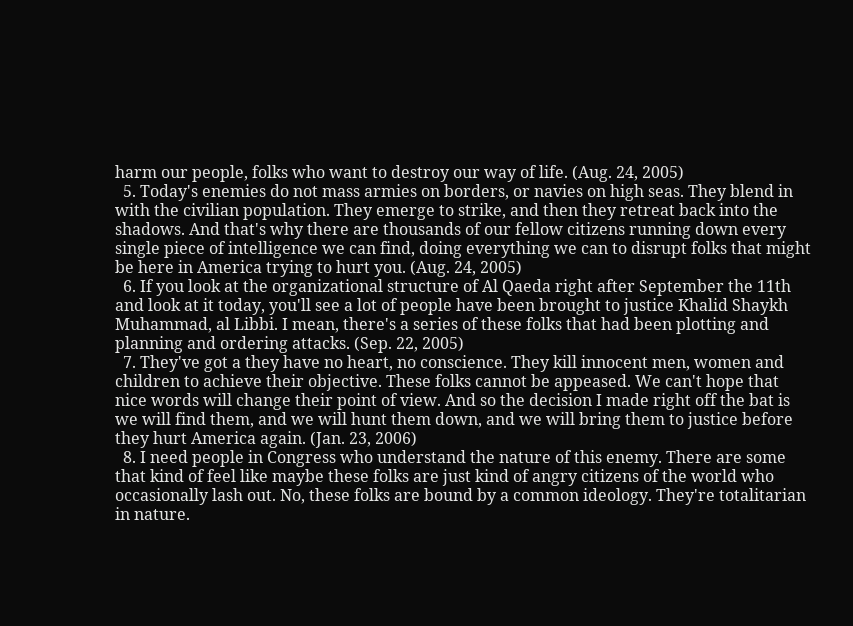harm our people, folks who want to destroy our way of life. (Aug. 24, 2005)
  5. Today's enemies do not mass armies on borders, or navies on high seas. They blend in with the civilian population. They emerge to strike, and then they retreat back into the shadows. And that's why there are thousands of our fellow citizens running down every single piece of intelligence we can find, doing everything we can to disrupt folks that might be here in America trying to hurt you. (Aug. 24, 2005)
  6. If you look at the organizational structure of Al Qaeda right after September the 11th and look at it today, you'll see a lot of people have been brought to justice Khalid Shaykh Muhammad, al Libbi. I mean, there's a series of these folks that had been plotting and planning and ordering attacks. (Sep. 22, 2005)
  7. They've got a they have no heart, no conscience. They kill innocent men, women and children to achieve their objective. These folks cannot be appeased. We can't hope that nice words will change their point of view. And so the decision I made right off the bat is we will find them, and we will hunt them down, and we will bring them to justice before they hurt America again. (Jan. 23, 2006)
  8. I need people in Congress who understand the nature of this enemy. There are some that kind of feel like maybe these folks are just kind of angry citizens of the world who occasionally lash out. No, these folks are bound by a common ideology. They're totalitarian in nature.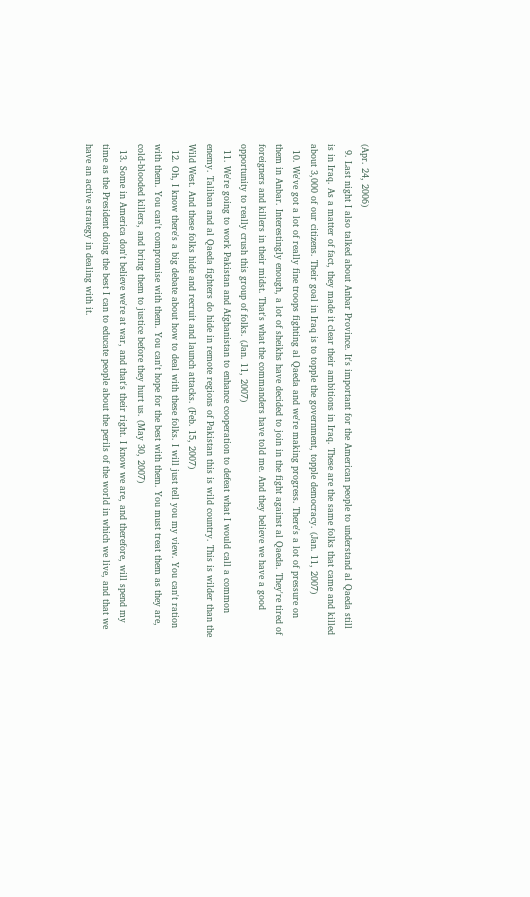(Apr. 24, 2006)
  9. Last night I also talked about Anbar Province. It's important for the American people to understand al Qaeda still is in Iraq. As a matter of fact, they made it clear their ambitions in Iraq. These are the same folks that came and killed about 3,000 of our citizens. Their goal in Iraq is to topple the government, topple democracy. (Jan. 11, 2007)
  10. We've got a lot of really fine troops fighting al Qaeda and we're making progress. There's a lot of pressure on them in Anbar. Interestingly enough, a lot of sheikhs have decided to join in the fight against al Qaeda. They're tired of foreigners and killers in their midst. That's what the commanders have told me. And they believe we have a good opportunity to really crush this group of folks. (Jan. 11, 2007)
  11. We're going to work Pakistan and Afghanistan to enhance cooperation to defeat what I would call a common enemy. Taliban and al Qaeda fighters do hide in remote regions of Pakistan this is wild country. This is wilder than the Wild West. And these folks hide and recruit and launch attacks. (Feb. 15, 2007)
  12. Oh, I know there's a big debate about how to deal with these folks. I will just tell you my view. You can't ration with them. You can't compromise with them. You can't hope for the best with them. You must treat them as they are, cold-blooded killers, and bring them to justice before they hurt us. (May 30, 2007)
  13. Some in America don't believe we're at war, and that's their right. I know we are, and therefore, will spend my time as the President doing the best I can to educate people about the perils of the world in which we live, and that we have an active strategy in dealing with it.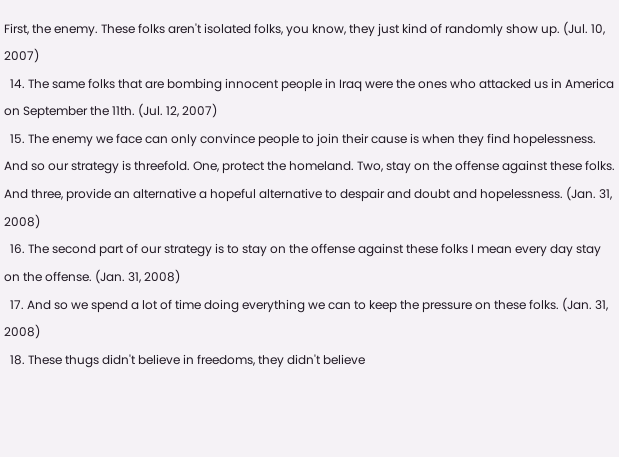First, the enemy. These folks aren't isolated folks, you know, they just kind of randomly show up. (Jul. 10, 2007)
  14. The same folks that are bombing innocent people in Iraq were the ones who attacked us in America on September the 11th. (Jul. 12, 2007)
  15. The enemy we face can only convince people to join their cause is when they find hopelessness. And so our strategy is threefold. One, protect the homeland. Two, stay on the offense against these folks. And three, provide an alternative a hopeful alternative to despair and doubt and hopelessness. (Jan. 31, 2008)
  16. The second part of our strategy is to stay on the offense against these folks I mean every day stay on the offense. (Jan. 31, 2008)
  17. And so we spend a lot of time doing everything we can to keep the pressure on these folks. (Jan. 31, 2008)
  18. These thugs didn't believe in freedoms, they didn't believe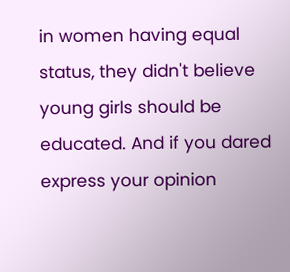in women having equal status, they didn't believe young girls should be educated. And if you dared express your opinion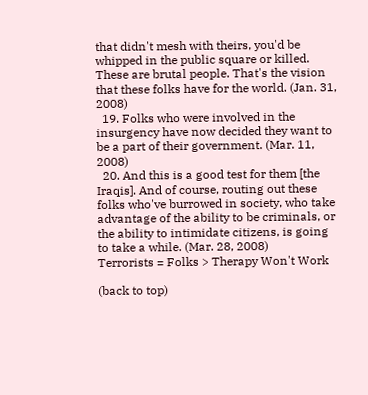that didn't mesh with theirs, you'd be whipped in the public square or killed. These are brutal people. That's the vision that these folks have for the world. (Jan. 31, 2008)
  19. Folks who were involved in the insurgency have now decided they want to be a part of their government. (Mar. 11, 2008)
  20. And this is a good test for them [the Iraqis]. And of course, routing out these folks who've burrowed in society, who take advantage of the ability to be criminals, or the ability to intimidate citizens, is going to take a while. (Mar. 28, 2008)
Terrorists = Folks > Therapy Won't Work

(back to top)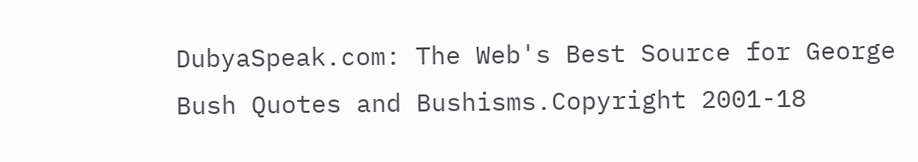DubyaSpeak.com: The Web's Best Source for George Bush Quotes and Bushisms.Copyright 2001-18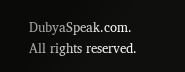DubyaSpeak.com. All rights reserved.